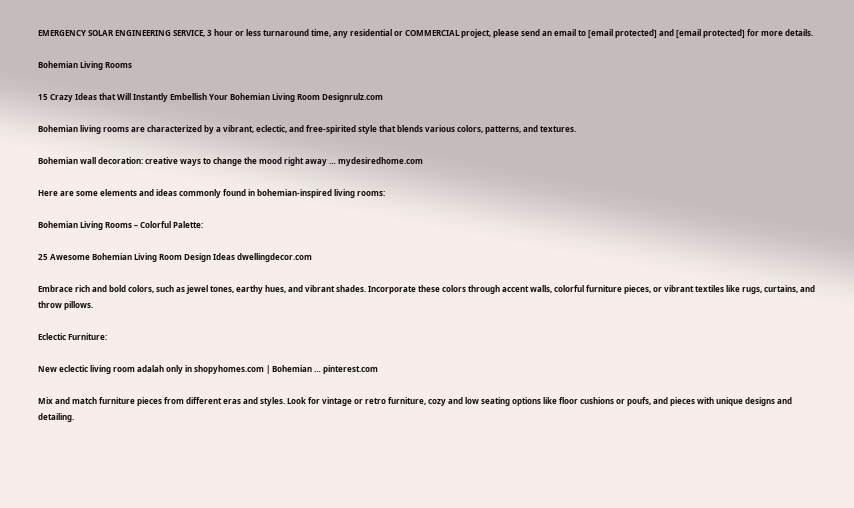EMERGENCY SOLAR ENGINEERING SERVICE, 3 hour or less turnaround time, any residential or COMMERCIAL project, please send an email to [email protected] and [email protected] for more details.

Bohemian Living Rooms

15 Crazy Ideas that Will Instantly Embellish Your Bohemian Living Room Designrulz.com

Bohemian living rooms are characterized by a vibrant, eclectic, and free-spirited style that blends various colors, patterns, and textures.

Bohemian wall decoration: creative ways to change the mood right away … mydesiredhome.com

Here are some elements and ideas commonly found in bohemian-inspired living rooms:

Bohemian Living Rooms – Colorful Palette:

25 Awesome Bohemian Living Room Design Ideas dwellingdecor.com

Embrace rich and bold colors, such as jewel tones, earthy hues, and vibrant shades. Incorporate these colors through accent walls, colorful furniture pieces, or vibrant textiles like rugs, curtains, and throw pillows.

Eclectic Furniture:

New eclectic living room adalah only in shopyhomes.com | Bohemian … pinterest.com

Mix and match furniture pieces from different eras and styles. Look for vintage or retro furniture, cozy and low seating options like floor cushions or poufs, and pieces with unique designs and detailing.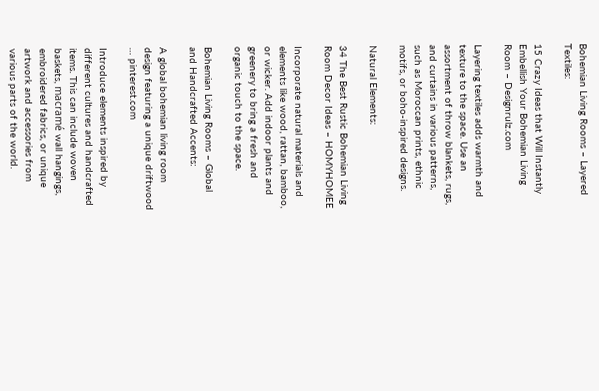Bohemian Living Rooms – Layered Textiles:

15 Crazy Ideas that Will Instantly Embellish Your Bohemian Living Room – Designrulz.com

Layering textiles adds warmth and texture to the space. Use an assortment of throw blankets, rugs, and curtains in various patterns, such as Moroccan prints, ethnic motifs, or boho-inspired designs.

Natural Elements:

34 The Best Rustic Bohemian Living Room Decor Ideas – HOMYHOMEE

Incorporate natural materials and elements like wood, rattan, bamboo, or wicker. Add indoor plants and greenery to bring a fresh and organic touch to the space.

Bohemian Living Rooms – Global and Handcrafted Accents:

A global bohemian living room design featuring a unique driftwood … pinterest.com

Introduce elements inspired by different cultures and handcrafted items. This can include woven baskets, macramé wall hangings, embroidered fabrics, or unique artwork and accessories from various parts of the world.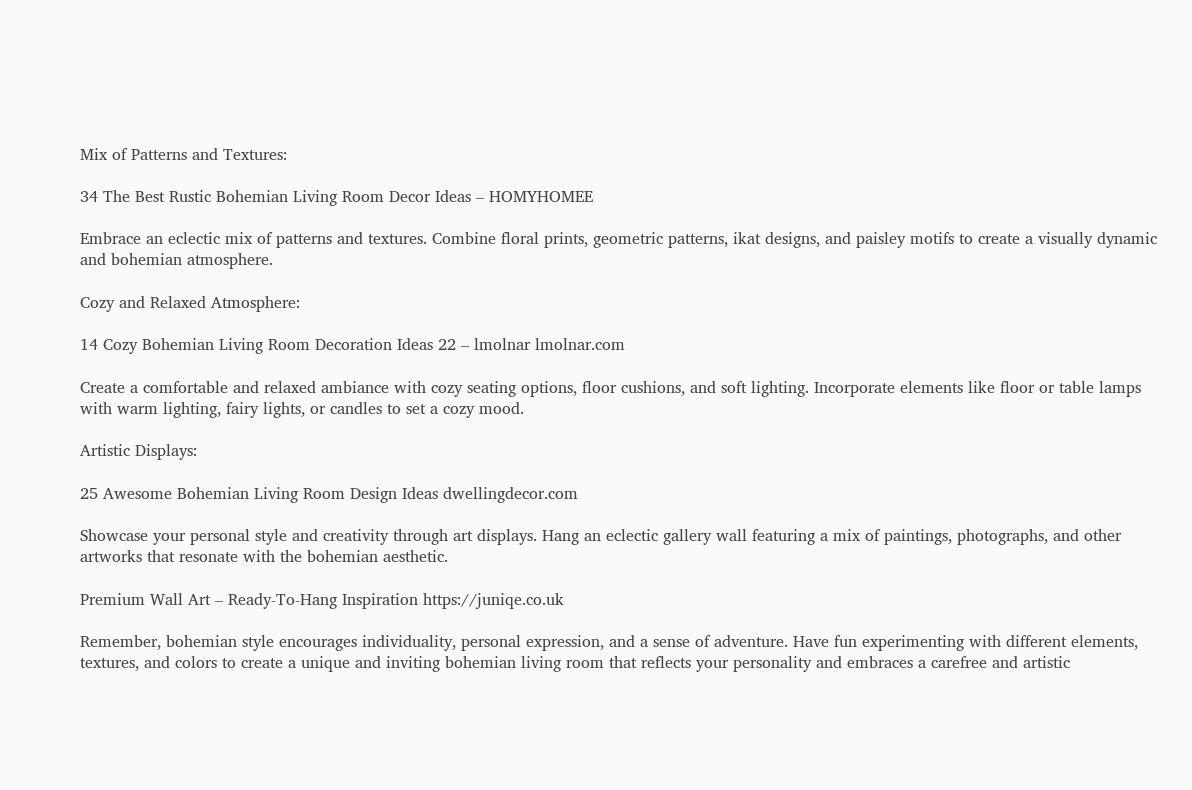Mix of Patterns and Textures:

34 The Best Rustic Bohemian Living Room Decor Ideas – HOMYHOMEE

Embrace an eclectic mix of patterns and textures. Combine floral prints, geometric patterns, ikat designs, and paisley motifs to create a visually dynamic and bohemian atmosphere.

Cozy and Relaxed Atmosphere:

14 Cozy Bohemian Living Room Decoration Ideas 22 – lmolnar lmolnar.com

Create a comfortable and relaxed ambiance with cozy seating options, floor cushions, and soft lighting. Incorporate elements like floor or table lamps with warm lighting, fairy lights, or candles to set a cozy mood.

Artistic Displays:

25 Awesome Bohemian Living Room Design Ideas dwellingdecor.com

Showcase your personal style and creativity through art displays. Hang an eclectic gallery wall featuring a mix of paintings, photographs, and other artworks that resonate with the bohemian aesthetic.

Premium Wall Art – Ready-To-Hang Inspiration https://juniqe.co.uk

Remember, bohemian style encourages individuality, personal expression, and a sense of adventure. Have fun experimenting with different elements, textures, and colors to create a unique and inviting bohemian living room that reflects your personality and embraces a carefree and artistic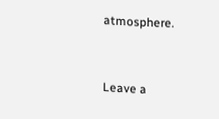atmosphere.


Leave a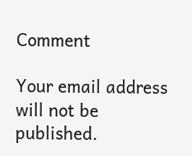Comment

Your email address will not be published.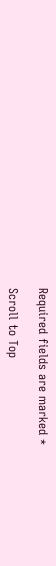Required fields are marked *

Scroll to Top